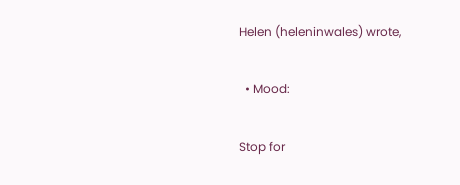Helen (heleninwales) wrote,

  • Mood:

Stop for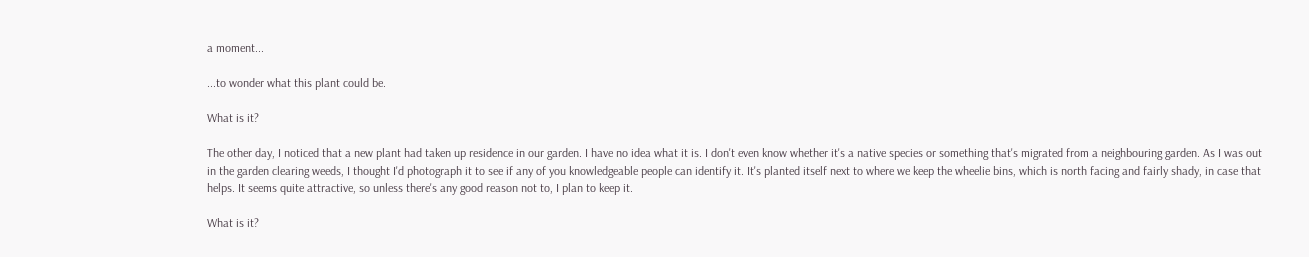a moment...

...to wonder what this plant could be.

What is it?

The other day, I noticed that a new plant had taken up residence in our garden. I have no idea what it is. I don't even know whether it's a native species or something that's migrated from a neighbouring garden. As I was out in the garden clearing weeds, I thought I'd photograph it to see if any of you knowledgeable people can identify it. It's planted itself next to where we keep the wheelie bins, which is north facing and fairly shady, in case that helps. It seems quite attractive, so unless there's any good reason not to, I plan to keep it.

What is it?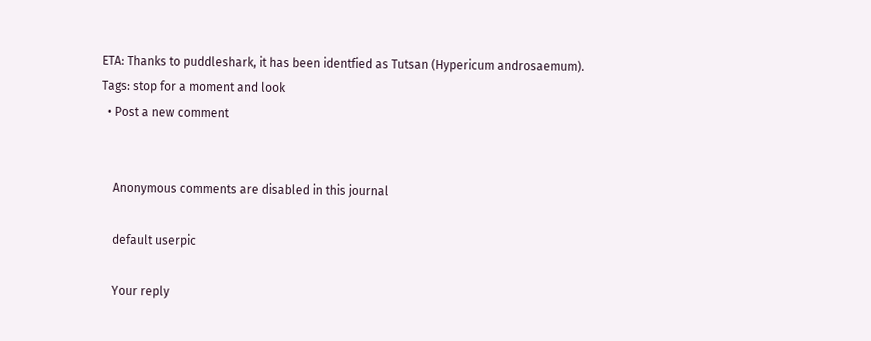ETA: Thanks to puddleshark, it has been identfied as Tutsan (Hypericum androsaemum).
Tags: stop for a moment and look
  • Post a new comment


    Anonymous comments are disabled in this journal

    default userpic

    Your reply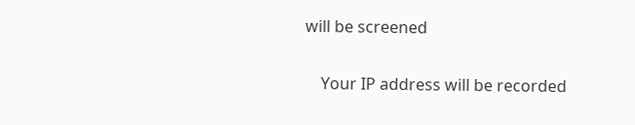will be screened

    Your IP address will be recorded